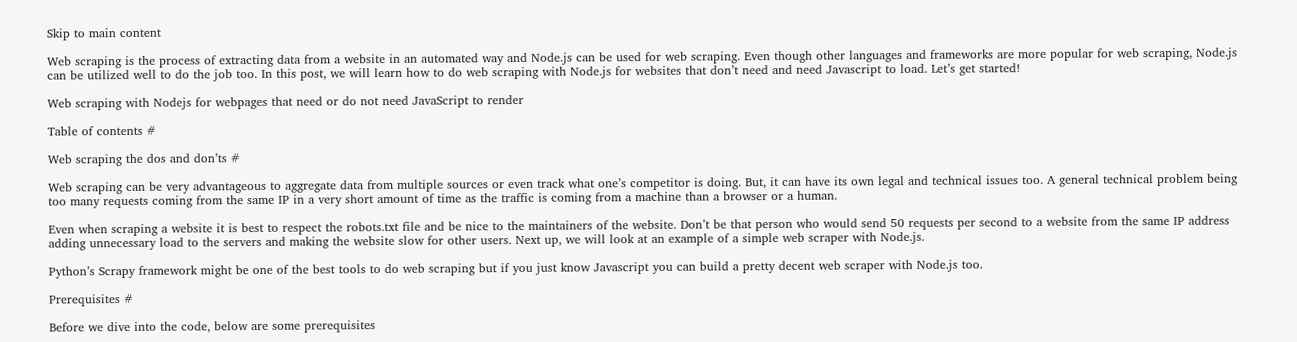Skip to main content

Web scraping is the process of extracting data from a website in an automated way and Node.js can be used for web scraping. Even though other languages and frameworks are more popular for web scraping, Node.js can be utilized well to do the job too. In this post, we will learn how to do web scraping with Node.js for websites that don’t need and need Javascript to load. Let’s get started!

Web scraping with Nodejs for webpages that need or do not need JavaScript to render

Table of contents #

Web scraping the dos and don’ts #

Web scraping can be very advantageous to aggregate data from multiple sources or even track what one’s competitor is doing. But, it can have its own legal and technical issues too. A general technical problem being too many requests coming from the same IP in a very short amount of time as the traffic is coming from a machine than a browser or a human.

Even when scraping a website it is best to respect the robots.txt file and be nice to the maintainers of the website. Don’t be that person who would send 50 requests per second to a website from the same IP address adding unnecessary load to the servers and making the website slow for other users. Next up, we will look at an example of a simple web scraper with Node.js.

Python’s Scrapy framework might be one of the best tools to do web scraping but if you just know Javascript you can build a pretty decent web scraper with Node.js too.

Prerequisites #

Before we dive into the code, below are some prerequisites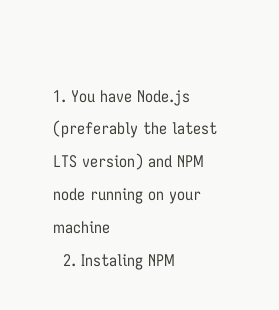1. You have Node.js (preferably the latest LTS version) and NPM node running on your machine
  2. Instaling NPM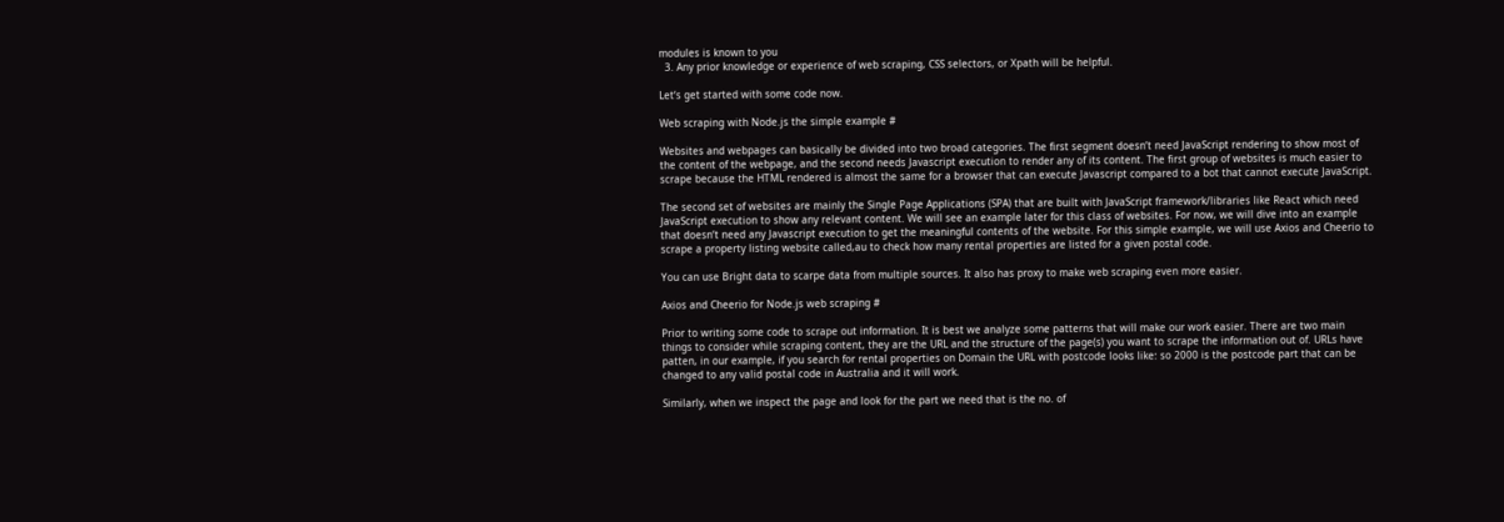modules is known to you
  3. Any prior knowledge or experience of web scraping, CSS selectors, or Xpath will be helpful.

Let’s get started with some code now.

Web scraping with Node.js the simple example #

Websites and webpages can basically be divided into two broad categories. The first segment doesn’t need JavaScript rendering to show most of the content of the webpage, and the second needs Javascript execution to render any of its content. The first group of websites is much easier to scrape because the HTML rendered is almost the same for a browser that can execute Javascript compared to a bot that cannot execute JavaScript.

The second set of websites are mainly the Single Page Applications (SPA) that are built with JavaScript framework/libraries like React which need JavaScript execution to show any relevant content. We will see an example later for this class of websites. For now, we will dive into an example that doesn’t need any Javascript execution to get the meaningful contents of the website. For this simple example, we will use Axios and Cheerio to scrape a property listing website called,au to check how many rental properties are listed for a given postal code.

You can use Bright data to scarpe data from multiple sources. It also has proxy to make web scraping even more easier.

Axios and Cheerio for Node.js web scraping #

Prior to writing some code to scrape out information. It is best we analyze some patterns that will make our work easier. There are two main things to consider while scraping content, they are the URL and the structure of the page(s) you want to scrape the information out of. URLs have patten, in our example, if you search for rental properties on Domain the URL with postcode looks like: so 2000 is the postcode part that can be changed to any valid postal code in Australia and it will work.

Similarly, when we inspect the page and look for the part we need that is the no. of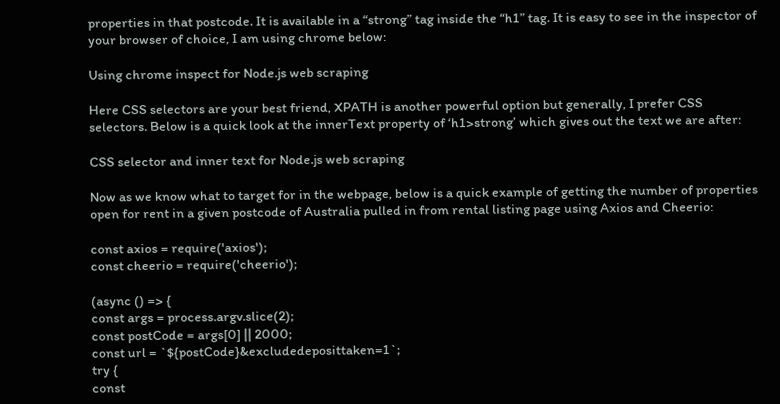properties in that postcode. It is available in a “strong” tag inside the “h1” tag. It is easy to see in the inspector of your browser of choice, I am using chrome below:

Using chrome inspect for Node.js web scraping

Here CSS selectors are your best friend, XPATH is another powerful option but generally, I prefer CSS selectors. Below is a quick look at the innerText property of ‘h1>strong’ which gives out the text we are after:

CSS selector and inner text for Node.js web scraping

Now as we know what to target for in the webpage, below is a quick example of getting the number of properties open for rent in a given postcode of Australia pulled in from rental listing page using Axios and Cheerio:

const axios = require('axios');
const cheerio = require('cheerio');

(async () => {
const args = process.argv.slice(2);
const postCode = args[0] || 2000;
const url = `${postCode}&excludedeposittaken=1`;
try {
const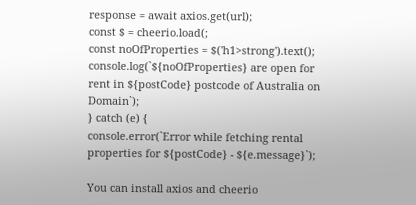response = await axios.get(url);
const $ = cheerio.load(;
const noOfProperties = $('h1>strong').text();
console.log(`${noOfProperties} are open for rent in ${postCode} postcode of Australia on Domain`);
} catch (e) {
console.error(`Error while fetching rental properties for ${postCode} - ${e.message}`);

You can install axios and cheerio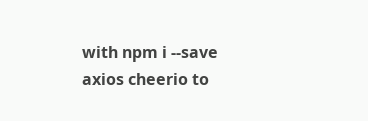with npm i --save axios cheerio to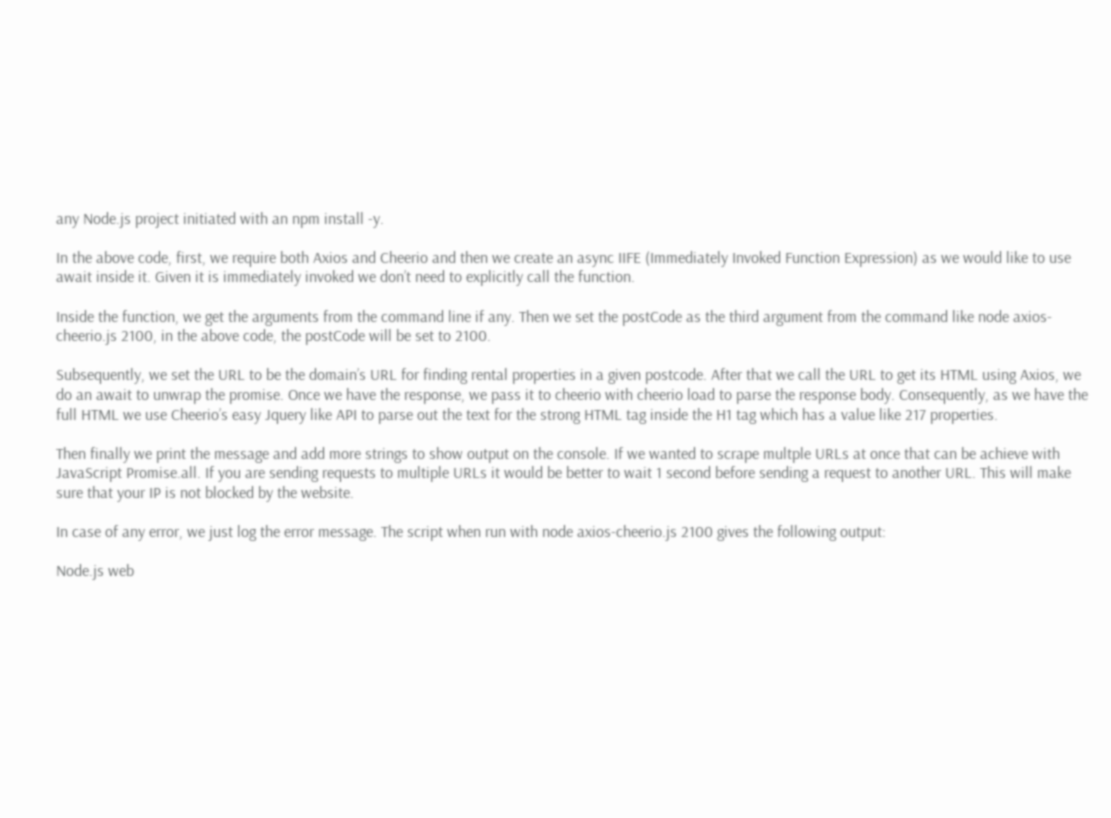any Node.js project initiated with an npm install -y.

In the above code, first, we require both Axios and Cheerio and then we create an async IIFE (Immediately Invoked Function Expression) as we would like to use await inside it. Given it is immediately invoked we don’t need to explicitly call the function.

Inside the function, we get the arguments from the command line if any. Then we set the postCode as the third argument from the command like node axios-cheerio.js 2100, in the above code, the postCode will be set to 2100.

Subsequently, we set the URL to be the domain’s URL for finding rental properties in a given postcode. After that we call the URL to get its HTML using Axios, we do an await to unwrap the promise. Once we have the response, we pass it to cheerio with cheerio load to parse the response body. Consequently, as we have the full HTML we use Cheerio’s easy Jquery like API to parse out the text for the strong HTML tag inside the H1 tag which has a value like 217 properties.

Then finally we print the message and add more strings to show output on the console. If we wanted to scrape multple URLs at once that can be achieve with JavaScript Promise.all. If you are sending requests to multiple URLs it would be better to wait 1 second before sending a request to another URL. This will make sure that your IP is not blocked by the website.

In case of any error, we just log the error message. The script when run with node axios-cheerio.js 2100 gives the following output:

Node.js web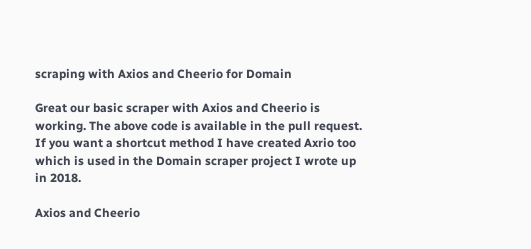scraping with Axios and Cheerio for Domain

Great our basic scraper with Axios and Cheerio is working. The above code is available in the pull request. If you want a shortcut method I have created Axrio too which is used in the Domain scraper project I wrote up in 2018.

Axios and Cheerio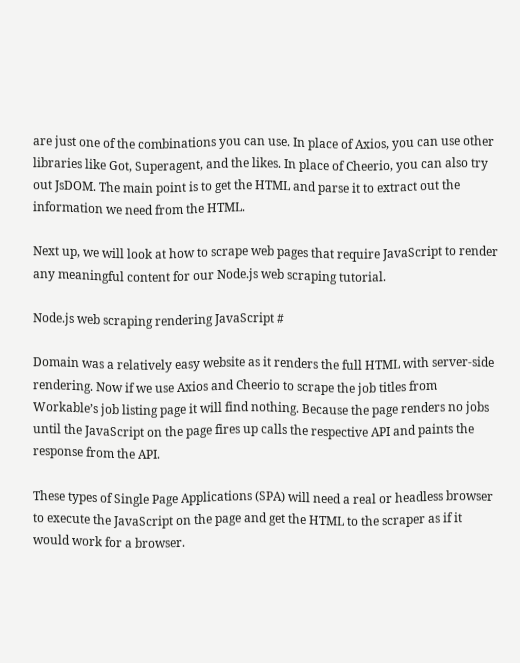are just one of the combinations you can use. In place of Axios, you can use other libraries like Got, Superagent, and the likes. In place of Cheerio, you can also try out JsDOM. The main point is to get the HTML and parse it to extract out the information we need from the HTML.

Next up, we will look at how to scrape web pages that require JavaScript to render any meaningful content for our Node.js web scraping tutorial.

Node.js web scraping rendering JavaScript #

Domain was a relatively easy website as it renders the full HTML with server-side rendering. Now if we use Axios and Cheerio to scrape the job titles from Workable’s job listing page it will find nothing. Because the page renders no jobs until the JavaScript on the page fires up calls the respective API and paints the response from the API.

These types of Single Page Applications (SPA) will need a real or headless browser to execute the JavaScript on the page and get the HTML to the scraper as if it would work for a browser.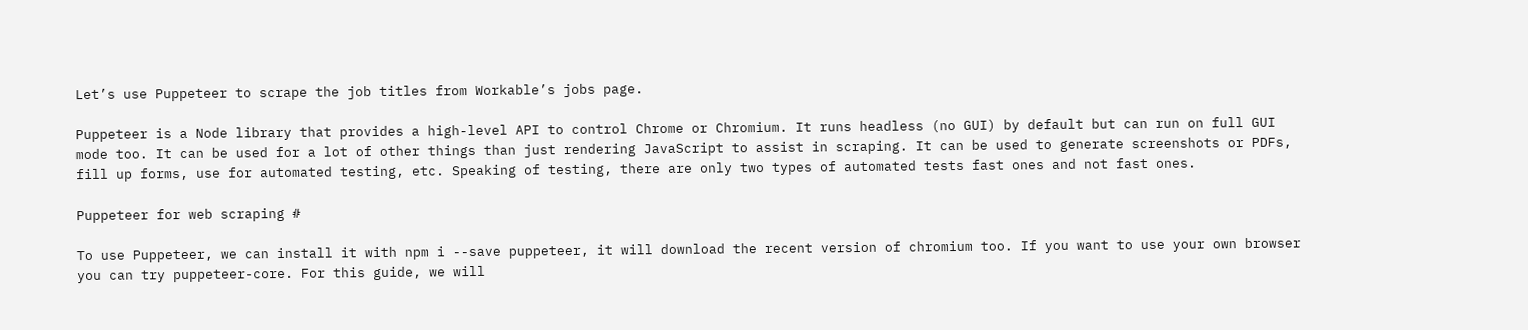Let’s use Puppeteer to scrape the job titles from Workable’s jobs page.

Puppeteer is a Node library that provides a high-level API to control Chrome or Chromium. It runs headless (no GUI) by default but can run on full GUI mode too. It can be used for a lot of other things than just rendering JavaScript to assist in scraping. It can be used to generate screenshots or PDFs, fill up forms, use for automated testing, etc. Speaking of testing, there are only two types of automated tests fast ones and not fast ones.

Puppeteer for web scraping #

To use Puppeteer, we can install it with npm i --save puppeteer, it will download the recent version of chromium too. If you want to use your own browser you can try puppeteer-core. For this guide, we will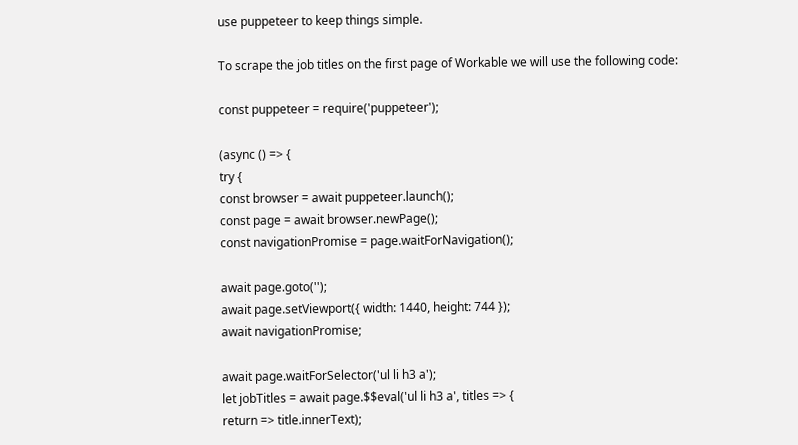use puppeteer to keep things simple.

To scrape the job titles on the first page of Workable we will use the following code:

const puppeteer = require('puppeteer');

(async () => {
try {
const browser = await puppeteer.launch();
const page = await browser.newPage();
const navigationPromise = page.waitForNavigation();

await page.goto('');
await page.setViewport({ width: 1440, height: 744 });
await navigationPromise;

await page.waitForSelector('ul li h3 a');
let jobTitles = await page.$$eval('ul li h3 a', titles => {
return => title.innerText);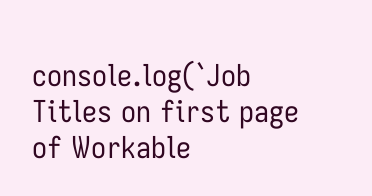console.log(`Job Titles on first page of Workable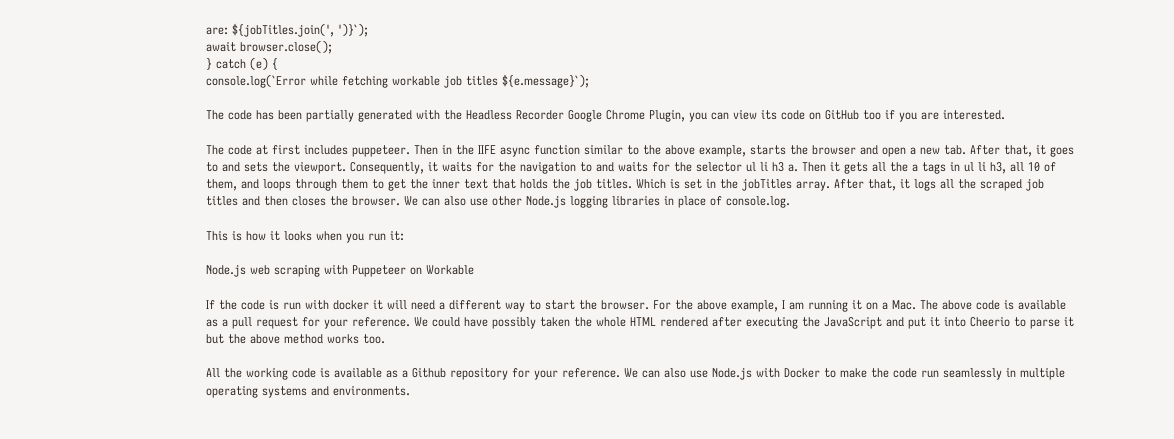are: ${jobTitles.join(', ')}`);
await browser.close();
} catch (e) {
console.log(`Error while fetching workable job titles ${e.message}`);

The code has been partially generated with the Headless Recorder Google Chrome Plugin, you can view its code on GitHub too if you are interested.

The code at first includes puppeteer. Then in the IIFE async function similar to the above example, starts the browser and open a new tab. After that, it goes to and sets the viewport. Consequently, it waits for the navigation to and waits for the selector ul li h3 a. Then it gets all the a tags in ul li h3, all 10 of them, and loops through them to get the inner text that holds the job titles. Which is set in the jobTitles array. After that, it logs all the scraped job titles and then closes the browser. We can also use other Node.js logging libraries in place of console.log.

This is how it looks when you run it:

Node.js web scraping with Puppeteer on Workable

If the code is run with docker it will need a different way to start the browser. For the above example, I am running it on a Mac. The above code is available as a pull request for your reference. We could have possibly taken the whole HTML rendered after executing the JavaScript and put it into Cheerio to parse it but the above method works too.

All the working code is available as a Github repository for your reference. We can also use Node.js with Docker to make the code run seamlessly in multiple operating systems and environments.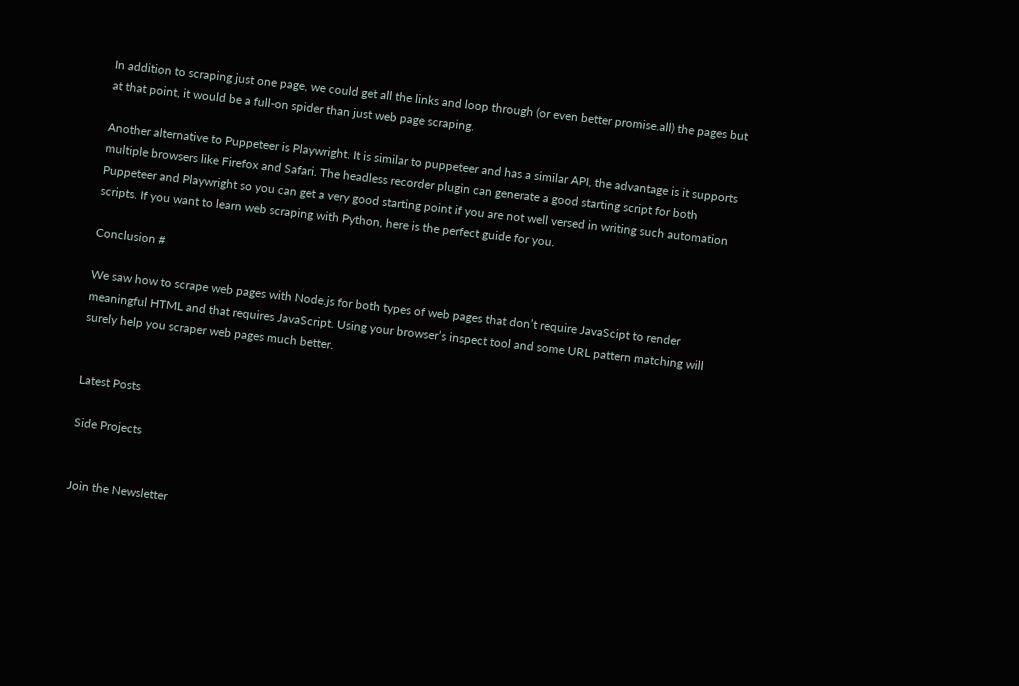In addition to scraping just one page, we could get all the links and loop through (or even better promise.all) the pages but at that point, it would be a full-on spider than just web page scraping.

Another alternative to Puppeteer is Playwright. It is similar to puppeteer and has a similar API, the advantage is it supports multiple browsers like Firefox and Safari. The headless recorder plugin can generate a good starting script for both Puppeteer and Playwright so you can get a very good starting point if you are not well versed in writing such automation scripts. If you want to learn web scraping with Python, here is the perfect guide for you.

Conclusion #

We saw how to scrape web pages with Node.js for both types of web pages that don’t require JavaScipt to render meaningful HTML and that requires JavaScript. Using your browser’s inspect tool and some URL pattern matching will surely help you scraper web pages much better.


Latest Posts

Side Projects


Join the Newsletter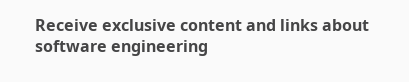Receive exclusive content and links about software engineering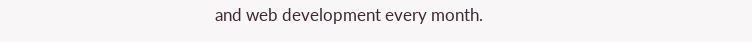and web development every month.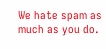We hate spam as much as you do.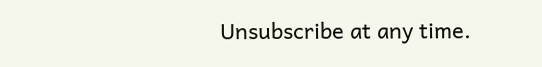Unsubscribe at any time.